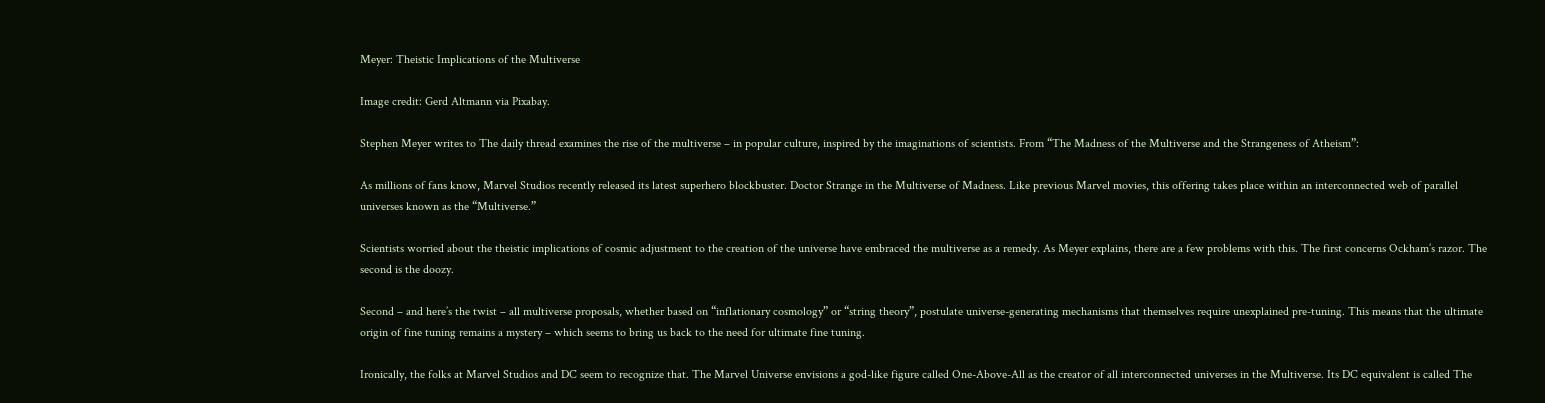Meyer: Theistic Implications of the Multiverse

Image credit: Gerd Altmann via Pixabay.

Stephen Meyer writes to The daily thread examines the rise of the multiverse – in popular culture, inspired by the imaginations of scientists. From “The Madness of the Multiverse and the Strangeness of Atheism”:

As millions of fans know, Marvel Studios recently released its latest superhero blockbuster. Doctor Strange in the Multiverse of Madness. Like previous Marvel movies, this offering takes place within an interconnected web of parallel universes known as the “Multiverse.”

Scientists worried about the theistic implications of cosmic adjustment to the creation of the universe have embraced the multiverse as a remedy. As Meyer explains, there are a few problems with this. The first concerns Ockham’s razor. The second is the doozy.

Second – and here’s the twist – all multiverse proposals, whether based on “inflationary cosmology” or “string theory”, postulate universe-generating mechanisms that themselves require unexplained pre-tuning. This means that the ultimate origin of fine tuning remains a mystery – which seems to bring us back to the need for ultimate fine tuning.

Ironically, the folks at Marvel Studios and DC seem to recognize that. The Marvel Universe envisions a god-like figure called One-Above-All as the creator of all interconnected universes in the Multiverse. Its DC equivalent is called The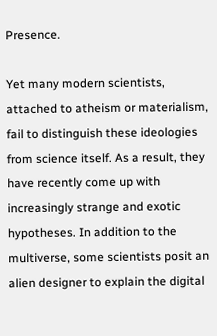Presence.

Yet many modern scientists, attached to atheism or materialism, fail to distinguish these ideologies from science itself. As a result, they have recently come up with increasingly strange and exotic hypotheses. In addition to the multiverse, some scientists posit an alien designer to explain the digital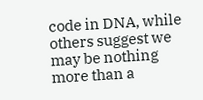code in DNA, while others suggest we may be nothing more than a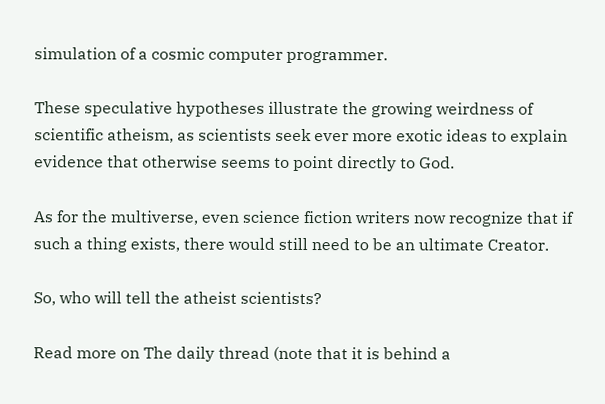simulation of a cosmic computer programmer.

These speculative hypotheses illustrate the growing weirdness of scientific atheism, as scientists seek ever more exotic ideas to explain evidence that otherwise seems to point directly to God.

As for the multiverse, even science fiction writers now recognize that if such a thing exists, there would still need to be an ultimate Creator.

So, who will tell the atheist scientists?

Read more on The daily thread (note that it is behind a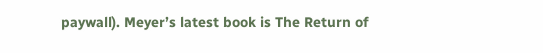paywall). Meyer’s latest book is The Return of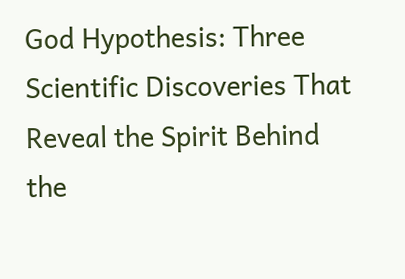God Hypothesis: Three Scientific Discoveries That Reveal the Spirit Behind the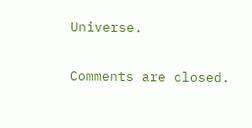Universe.

Comments are closed.